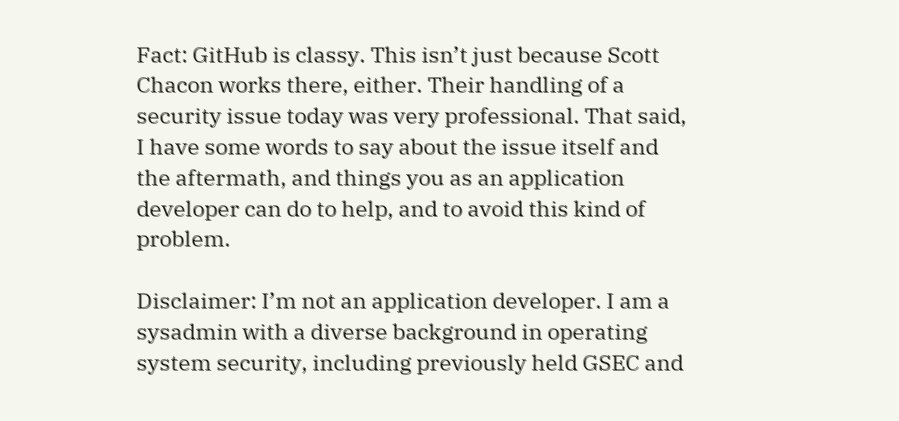Fact: GitHub is classy. This isn’t just because Scott Chacon works there, either. Their handling of a security issue today was very professional. That said, I have some words to say about the issue itself and the aftermath, and things you as an application developer can do to help, and to avoid this kind of problem.

Disclaimer: I’m not an application developer. I am a sysadmin with a diverse background in operating system security, including previously held GSEC and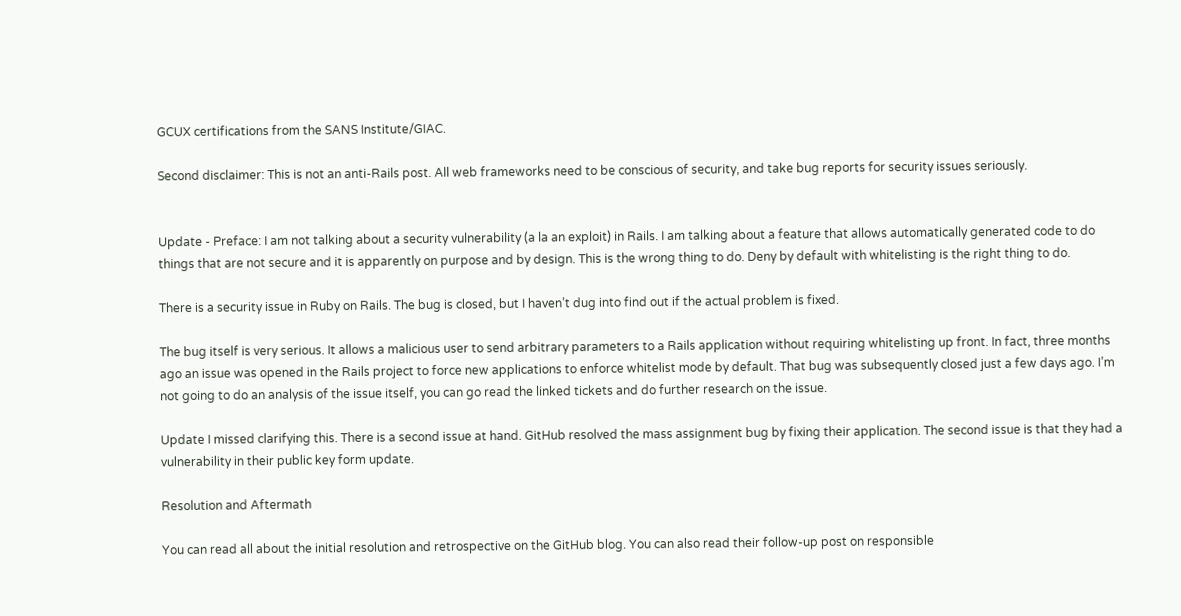GCUX certifications from the SANS Institute/GIAC.

Second disclaimer: This is not an anti-Rails post. All web frameworks need to be conscious of security, and take bug reports for security issues seriously.


Update - Preface: I am not talking about a security vulnerability (a la an exploit) in Rails. I am talking about a feature that allows automatically generated code to do things that are not secure and it is apparently on purpose and by design. This is the wrong thing to do. Deny by default with whitelisting is the right thing to do.

There is a security issue in Ruby on Rails. The bug is closed, but I haven’t dug into find out if the actual problem is fixed.

The bug itself is very serious. It allows a malicious user to send arbitrary parameters to a Rails application without requiring whitelisting up front. In fact, three months ago an issue was opened in the Rails project to force new applications to enforce whitelist mode by default. That bug was subsequently closed just a few days ago. I’m not going to do an analysis of the issue itself, you can go read the linked tickets and do further research on the issue.

Update I missed clarifying this. There is a second issue at hand. GitHub resolved the mass assignment bug by fixing their application. The second issue is that they had a vulnerability in their public key form update.

Resolution and Aftermath

You can read all about the initial resolution and retrospective on the GitHub blog. You can also read their follow-up post on responsible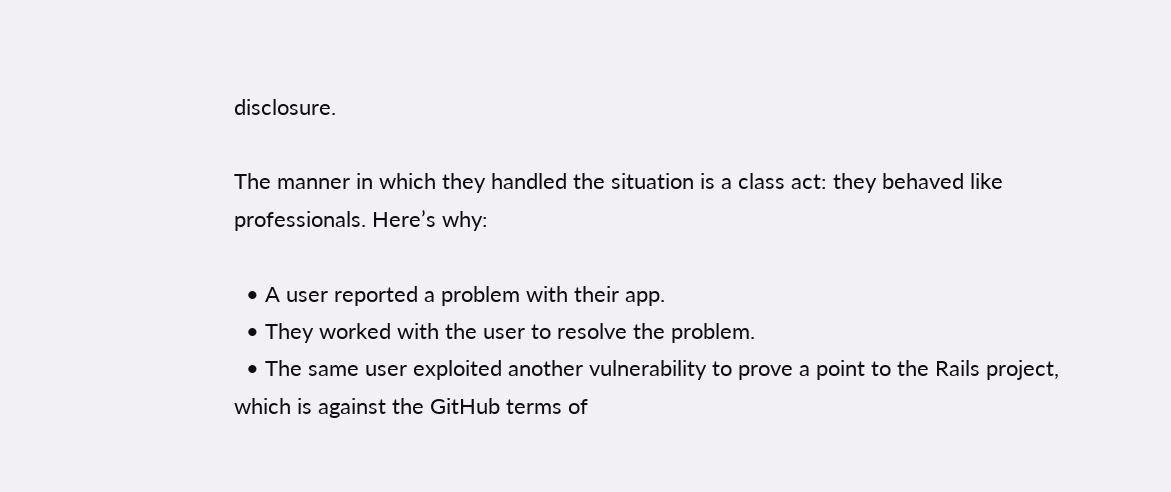disclosure.

The manner in which they handled the situation is a class act: they behaved like professionals. Here’s why:

  • A user reported a problem with their app.
  • They worked with the user to resolve the problem.
  • The same user exploited another vulnerability to prove a point to the Rails project, which is against the GitHub terms of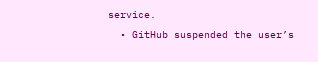service.
  • GitHub suspended the user’s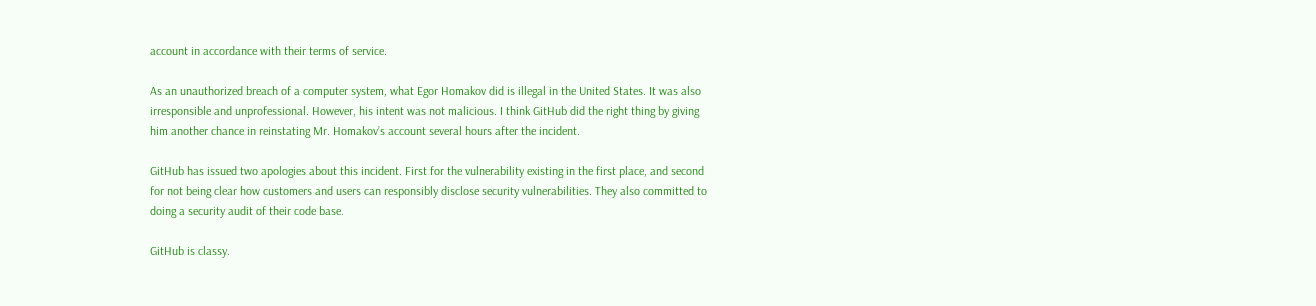account in accordance with their terms of service.

As an unauthorized breach of a computer system, what Egor Homakov did is illegal in the United States. It was also irresponsible and unprofessional. However, his intent was not malicious. I think GitHub did the right thing by giving him another chance in reinstating Mr. Homakov’s account several hours after the incident.

GitHub has issued two apologies about this incident. First for the vulnerability existing in the first place, and second for not being clear how customers and users can responsibly disclose security vulnerabilities. They also committed to doing a security audit of their code base.

GitHub is classy.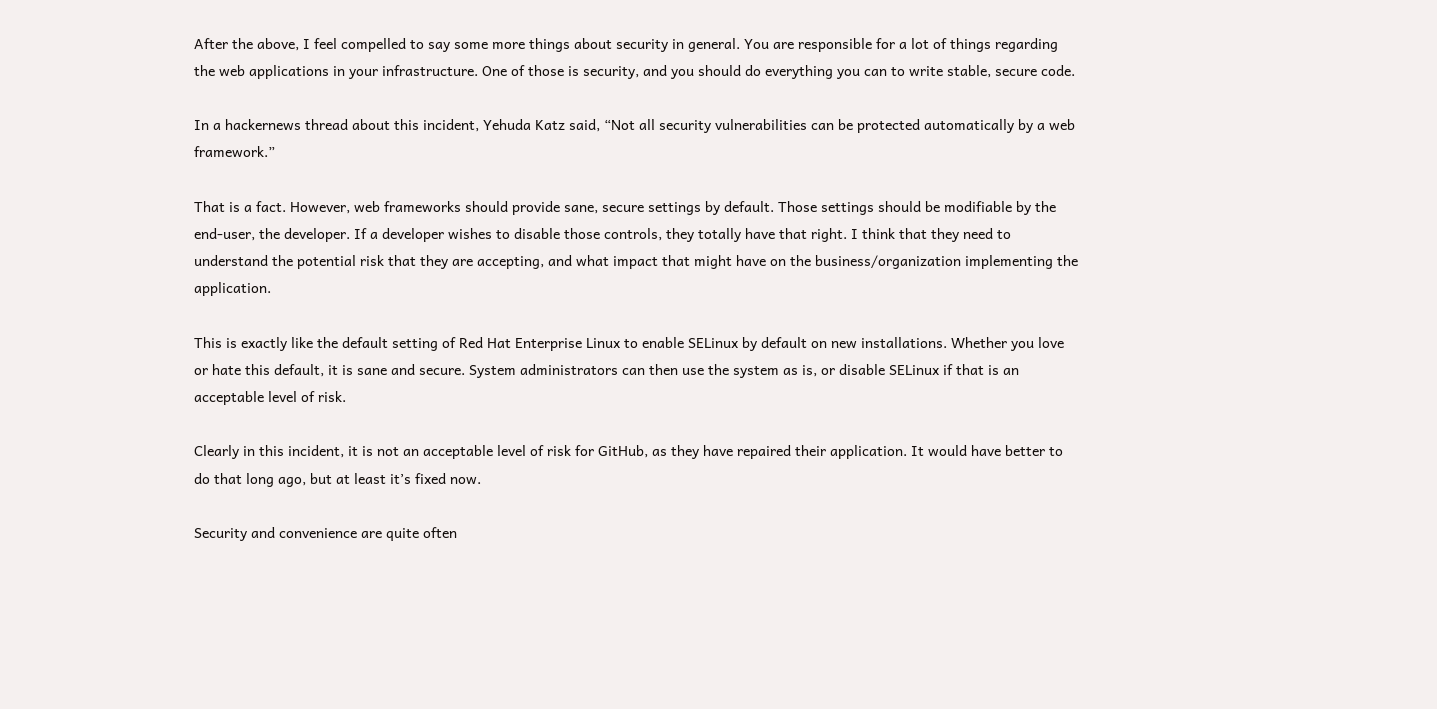After the above, I feel compelled to say some more things about security in general. You are responsible for a lot of things regarding the web applications in your infrastructure. One of those is security, and you should do everything you can to write stable, secure code.

In a hackernews thread about this incident, Yehuda Katz said, “Not all security vulnerabilities can be protected automatically by a web framework.”

That is a fact. However, web frameworks should provide sane, secure settings by default. Those settings should be modifiable by the end-user, the developer. If a developer wishes to disable those controls, they totally have that right. I think that they need to understand the potential risk that they are accepting, and what impact that might have on the business/organization implementing the application.

This is exactly like the default setting of Red Hat Enterprise Linux to enable SELinux by default on new installations. Whether you love or hate this default, it is sane and secure. System administrators can then use the system as is, or disable SELinux if that is an acceptable level of risk.

Clearly in this incident, it is not an acceptable level of risk for GitHub, as they have repaired their application. It would have better to do that long ago, but at least it’s fixed now.

Security and convenience are quite often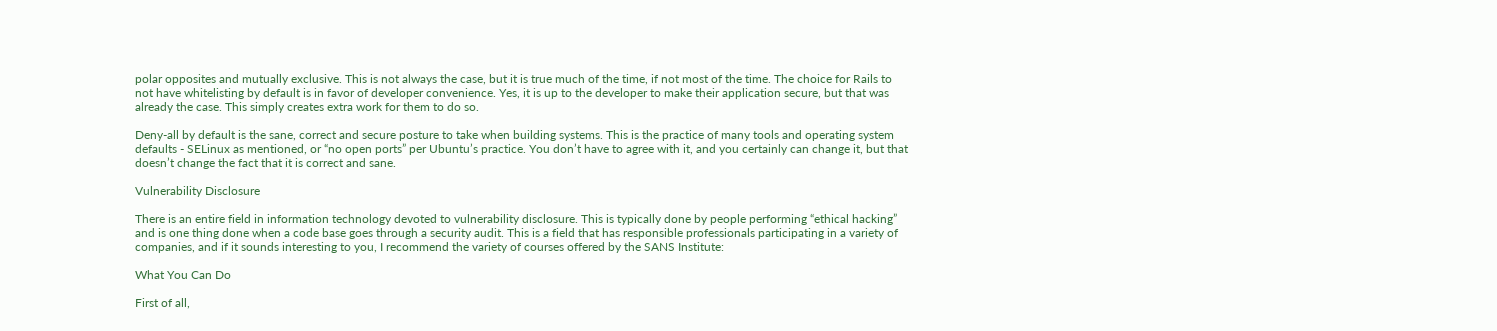polar opposites and mutually exclusive. This is not always the case, but it is true much of the time, if not most of the time. The choice for Rails to not have whitelisting by default is in favor of developer convenience. Yes, it is up to the developer to make their application secure, but that was already the case. This simply creates extra work for them to do so.

Deny-all by default is the sane, correct and secure posture to take when building systems. This is the practice of many tools and operating system defaults - SELinux as mentioned, or “no open ports” per Ubuntu’s practice. You don’t have to agree with it, and you certainly can change it, but that doesn’t change the fact that it is correct and sane.

Vulnerability Disclosure

There is an entire field in information technology devoted to vulnerability disclosure. This is typically done by people performing “ethical hacking” and is one thing done when a code base goes through a security audit. This is a field that has responsible professionals participating in a variety of companies, and if it sounds interesting to you, I recommend the variety of courses offered by the SANS Institute:

What You Can Do

First of all,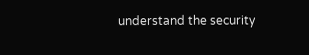understand the security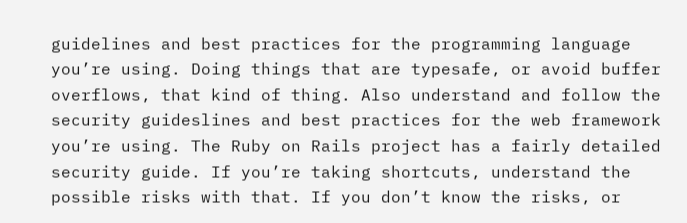guidelines and best practices for the programming language you’re using. Doing things that are typesafe, or avoid buffer overflows, that kind of thing. Also understand and follow the security guideslines and best practices for the web framework you’re using. The Ruby on Rails project has a fairly detailed security guide. If you’re taking shortcuts, understand the possible risks with that. If you don’t know the risks, or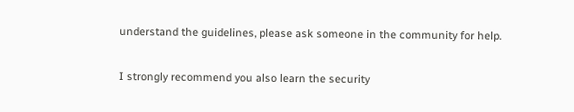understand the guidelines, please ask someone in the community for help.

I strongly recommend you also learn the security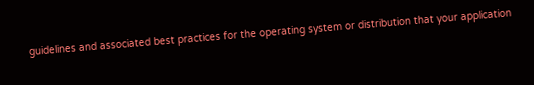guidelines and associated best practices for the operating system or distribution that your application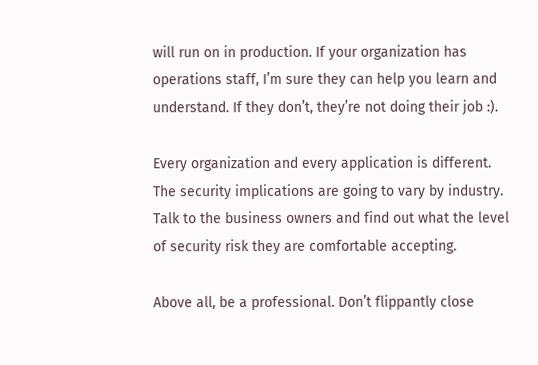will run on in production. If your organization has operations staff, I’m sure they can help you learn and understand. If they don’t, they’re not doing their job :).

Every organization and every application is different. The security implications are going to vary by industry. Talk to the business owners and find out what the level of security risk they are comfortable accepting.

Above all, be a professional. Don’t flippantly close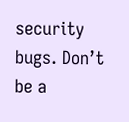security bugs. Don’t be a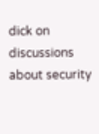dick on discussions about security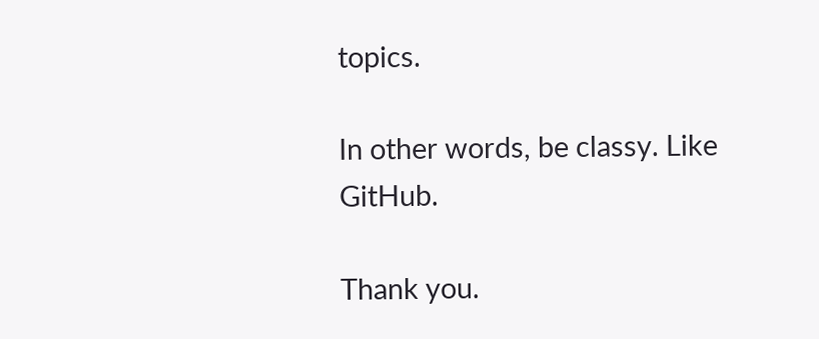topics.

In other words, be classy. Like GitHub.

Thank you.